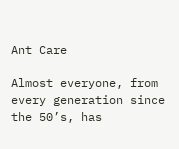Ant Care

Almost everyone, from every generation since the 50’s, has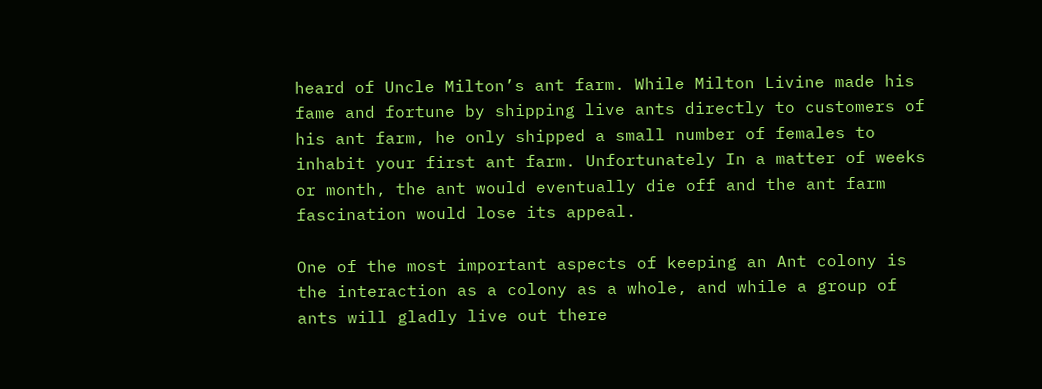heard of Uncle Milton’s ant farm. While Milton Livine made his fame and fortune by shipping live ants directly to customers of his ant farm, he only shipped a small number of females to inhabit your first ant farm. Unfortunately In a matter of weeks or month, the ant would eventually die off and the ant farm fascination would lose its appeal.

One of the most important aspects of keeping an Ant colony is the interaction as a colony as a whole, and while a group of ants will gladly live out there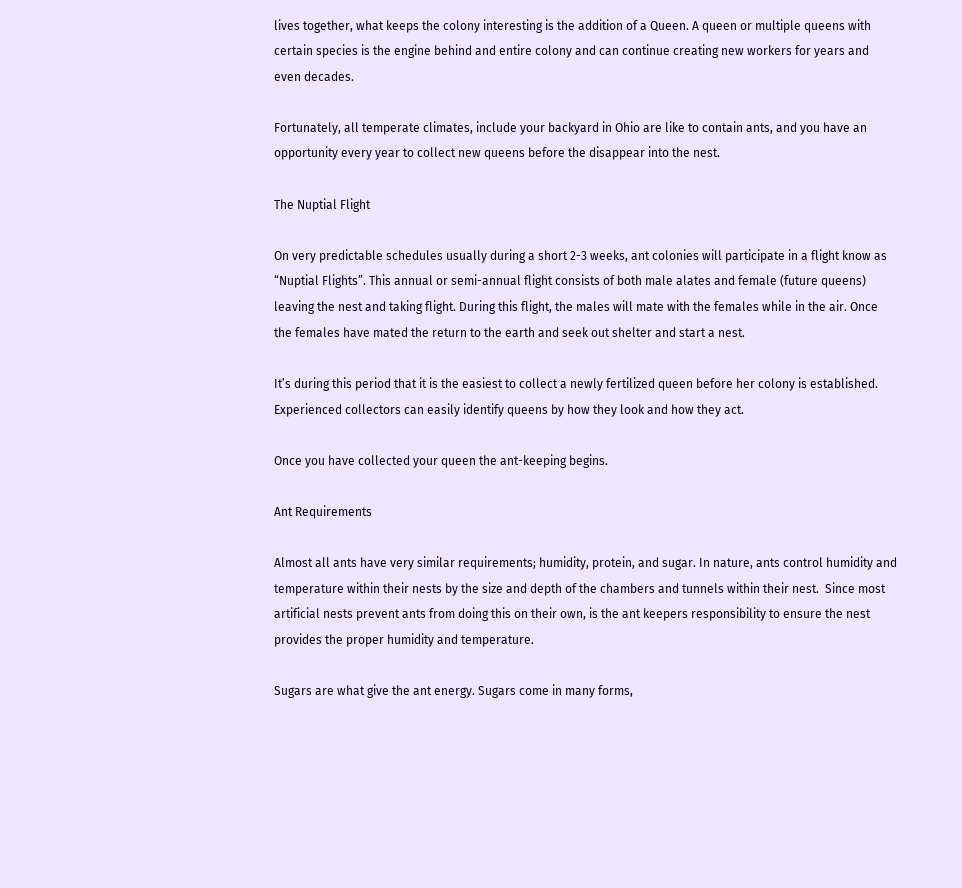lives together, what keeps the colony interesting is the addition of a Queen. A queen or multiple queens with certain species is the engine behind and entire colony and can continue creating new workers for years and even decades.

Fortunately, all temperate climates, include your backyard in Ohio are like to contain ants, and you have an opportunity every year to collect new queens before the disappear into the nest.

The Nuptial Flight

On very predictable schedules usually during a short 2-3 weeks, ant colonies will participate in a flight know as “Nuptial Flights”. This annual or semi-annual flight consists of both male alates and female (future queens) leaving the nest and taking flight. During this flight, the males will mate with the females while in the air. Once the females have mated the return to the earth and seek out shelter and start a nest.

It’s during this period that it is the easiest to collect a newly fertilized queen before her colony is established. Experienced collectors can easily identify queens by how they look and how they act.

Once you have collected your queen the ant-keeping begins.

Ant Requirements

Almost all ants have very similar requirements; humidity, protein, and sugar. In nature, ants control humidity and temperature within their nests by the size and depth of the chambers and tunnels within their nest.  Since most artificial nests prevent ants from doing this on their own, is the ant keepers responsibility to ensure the nest provides the proper humidity and temperature.

Sugars are what give the ant energy. Sugars come in many forms,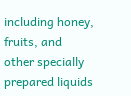including honey, fruits, and other specially prepared liquids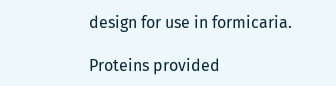design for use in formicaria.

Proteins provided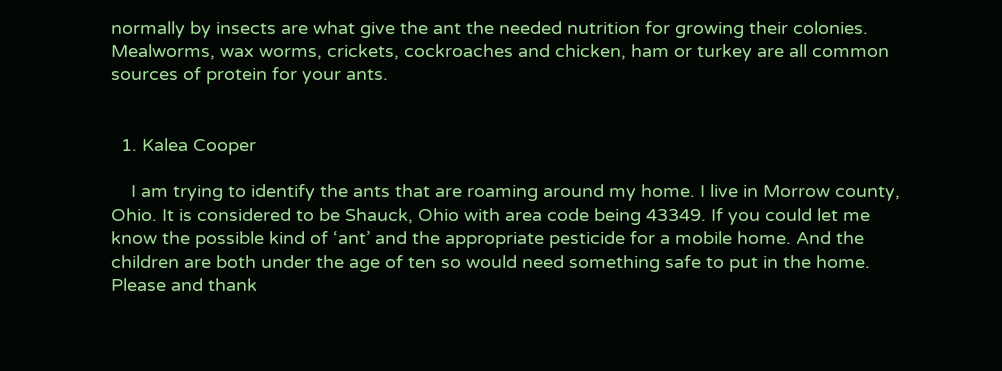normally by insects are what give the ant the needed nutrition for growing their colonies. Mealworms, wax worms, crickets, cockroaches and chicken, ham or turkey are all common sources of protein for your ants.


  1. Kalea Cooper

    I am trying to identify the ants that are roaming around my home. I live in Morrow county, Ohio. It is considered to be Shauck, Ohio with area code being 43349. If you could let me know the possible kind of ‘ant’ and the appropriate pesticide for a mobile home. And the children are both under the age of ten so would need something safe to put in the home. Please and thank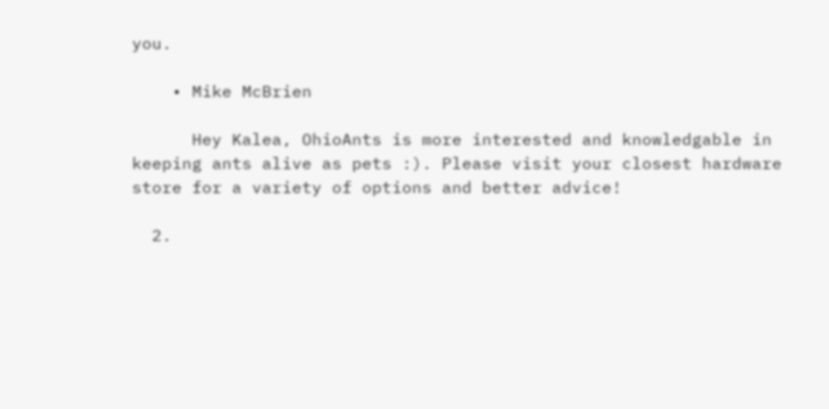you.

    • Mike McBrien

      Hey Kalea, OhioAnts is more interested and knowledgable in keeping ants alive as pets :). Please visit your closest hardware store for a variety of options and better advice!

  2.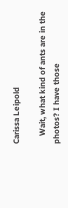Carissa Leipold

    Wait, what kind of ants are in the photos? I have those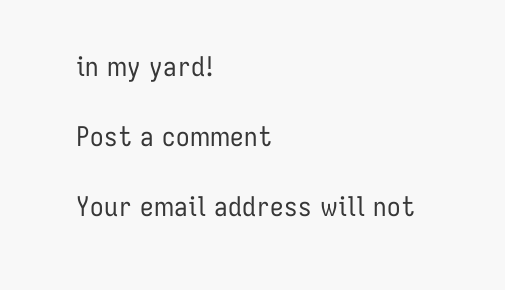in my yard!

Post a comment

Your email address will not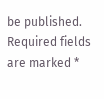be published. Required fields are marked *